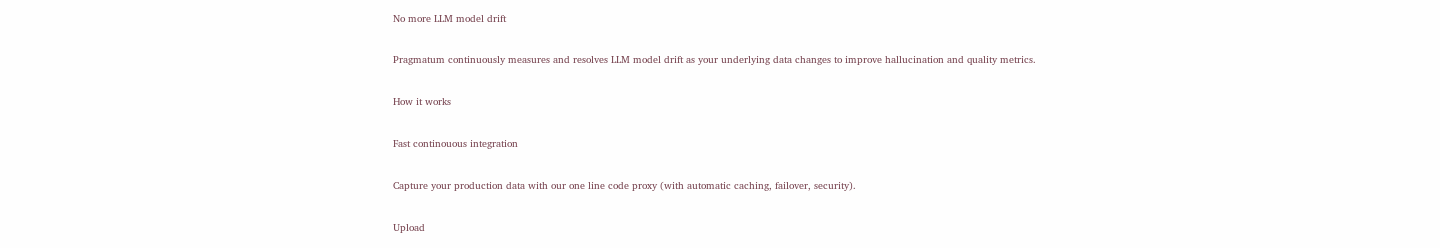No more LLM model drift

Pragmatum continuously measures and resolves LLM model drift as your underlying data changes to improve hallucination and quality metrics.

How it works

Fast continouous integration

Capture your production data with our one line code proxy (with automatic caching, failover, security).

Upload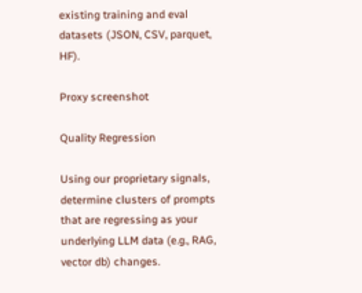existing training and eval datasets (JSON, CSV, parquet, HF).

Proxy screenshot

Quality Regression

Using our proprietary signals, determine clusters of prompts that are regressing as your underlying LLM data (e.g., RAG, vector db) changes.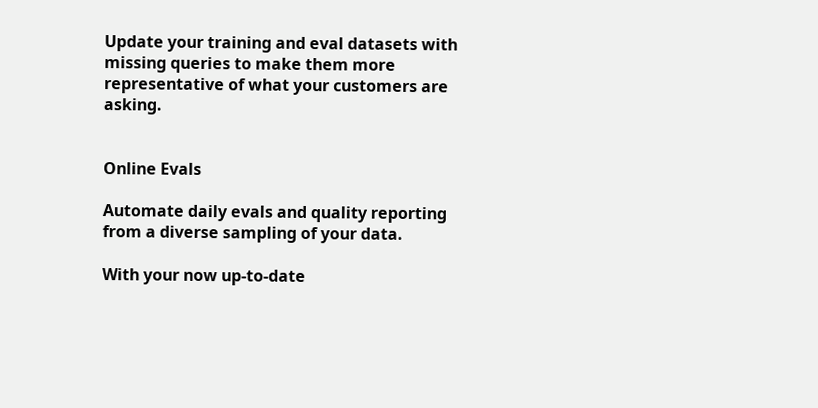Update your training and eval datasets with missing queries to make them more representative of what your customers are asking.


Online Evals

Automate daily evals and quality reporting from a diverse sampling of your data.

With your now up-to-date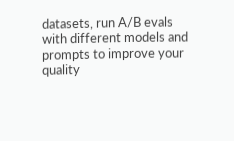datasets, run A/B evals with different models and prompts to improve your quality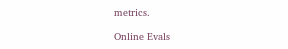metrics.

Online Evals